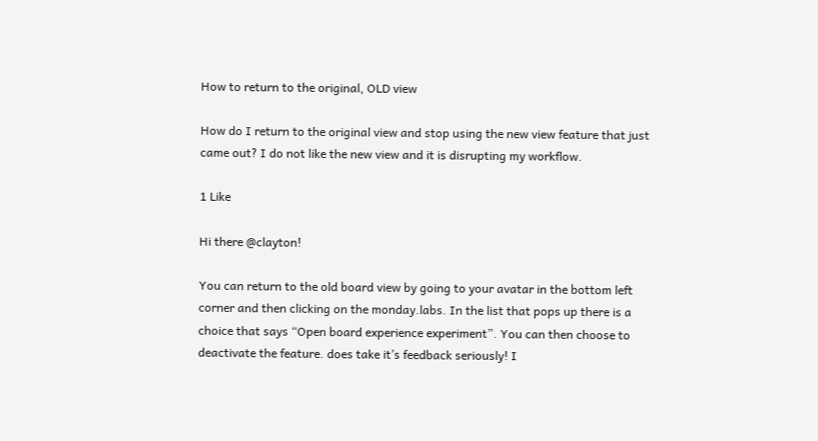How to return to the original, OLD view

How do I return to the original view and stop using the new view feature that just came out? I do not like the new view and it is disrupting my workflow.

1 Like

Hi there @clayton!

You can return to the old board view by going to your avatar in the bottom left corner and then clicking on the monday.labs. In the list that pops up there is a choice that says “Open board experience experiment”. You can then choose to deactivate the feature. does take it’s feedback seriously! I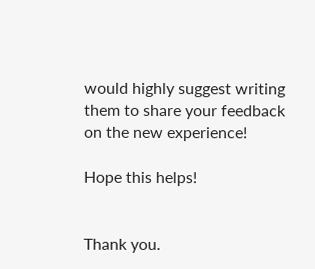would highly suggest writing them to share your feedback on the new experience!

Hope this helps!


Thank you.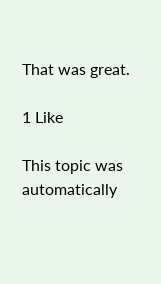That was great.

1 Like

This topic was automatically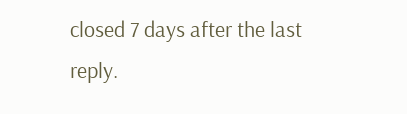closed 7 days after the last reply.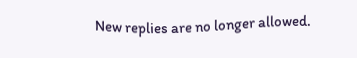New replies are no longer allowed.